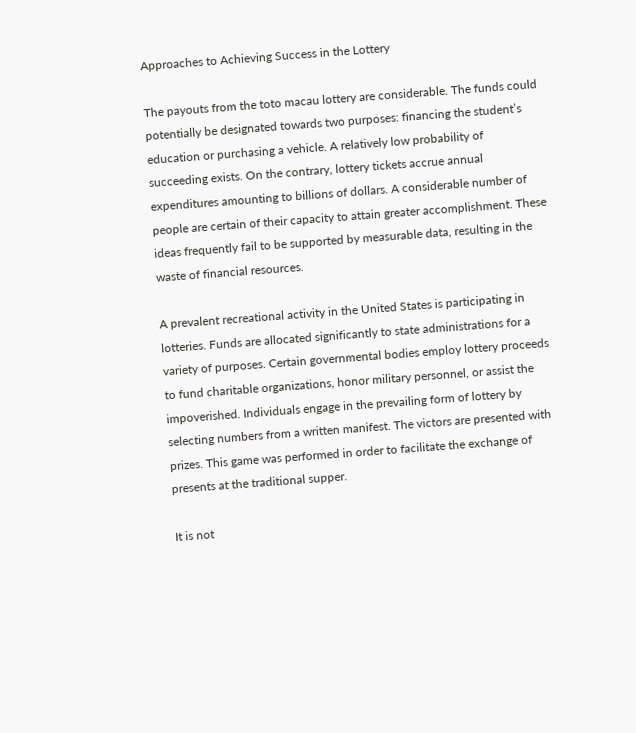Approaches to Achieving Success in the Lottery

The payouts from the toto macau lottery are considerable. The funds could potentially be designated towards two purposes: financing the student’s education or purchasing a vehicle. A relatively low probability of succeeding exists. On the contrary, lottery tickets accrue annual expenditures amounting to billions of dollars. A considerable number of people are certain of their capacity to attain greater accomplishment. These ideas frequently fail to be supported by measurable data, resulting in the waste of financial resources.

A prevalent recreational activity in the United States is participating in lotteries. Funds are allocated significantly to state administrations for a variety of purposes. Certain governmental bodies employ lottery proceeds to fund charitable organizations, honor military personnel, or assist the impoverished. Individuals engage in the prevailing form of lottery by selecting numbers from a written manifest. The victors are presented with prizes. This game was performed in order to facilitate the exchange of presents at the traditional supper.

It is not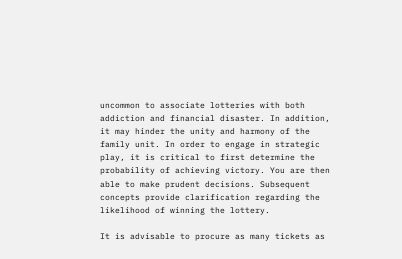uncommon to associate lotteries with both addiction and financial disaster. In addition, it may hinder the unity and harmony of the family unit. In order to engage in strategic play, it is critical to first determine the probability of achieving victory. You are then able to make prudent decisions. Subsequent concepts provide clarification regarding the likelihood of winning the lottery.

It is advisable to procure as many tickets as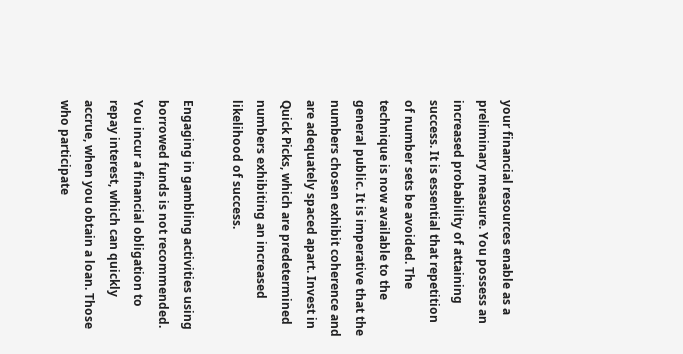your financial resources enable as a preliminary measure. You possess an increased probability of attaining success. It is essential that repetition of number sets be avoided. The technique is now available to the general public. It is imperative that the numbers chosen exhibit coherence and are adequately spaced apart. Invest in Quick Picks, which are predetermined numbers exhibiting an increased likelihood of success.

Engaging in gambling activities using borrowed funds is not recommended. You incur a financial obligation to repay interest, which can quickly accrue, when you obtain a loan. Those who participate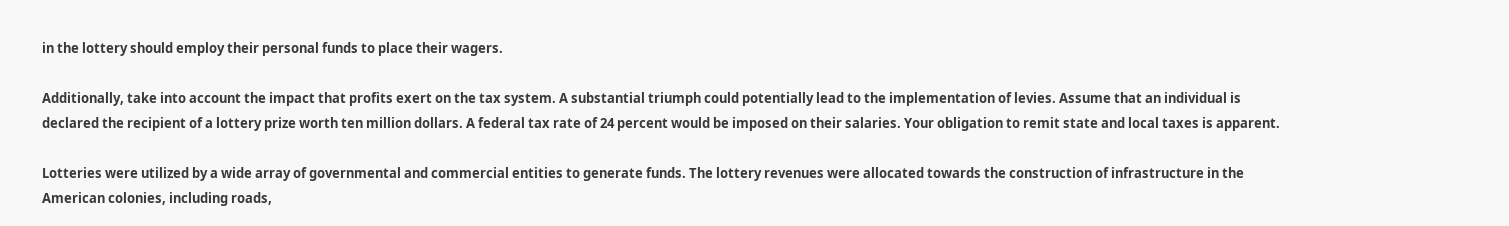in the lottery should employ their personal funds to place their wagers.

Additionally, take into account the impact that profits exert on the tax system. A substantial triumph could potentially lead to the implementation of levies. Assume that an individual is declared the recipient of a lottery prize worth ten million dollars. A federal tax rate of 24 percent would be imposed on their salaries. Your obligation to remit state and local taxes is apparent.

Lotteries were utilized by a wide array of governmental and commercial entities to generate funds. The lottery revenues were allocated towards the construction of infrastructure in the American colonies, including roads,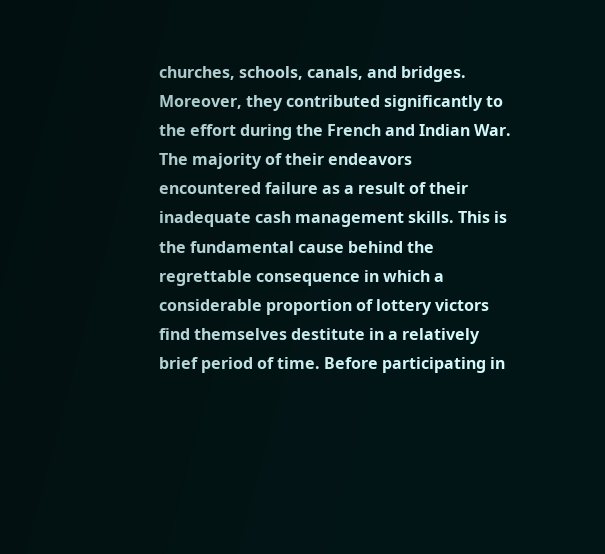churches, schools, canals, and bridges. Moreover, they contributed significantly to the effort during the French and Indian War. The majority of their endeavors encountered failure as a result of their inadequate cash management skills. This is the fundamental cause behind the regrettable consequence in which a considerable proportion of lottery victors find themselves destitute in a relatively brief period of time. Before participating in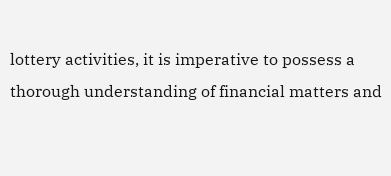lottery activities, it is imperative to possess a thorough understanding of financial matters and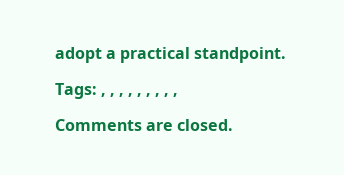adopt a practical standpoint.

Tags: , , , , , , , , ,

Comments are closed.